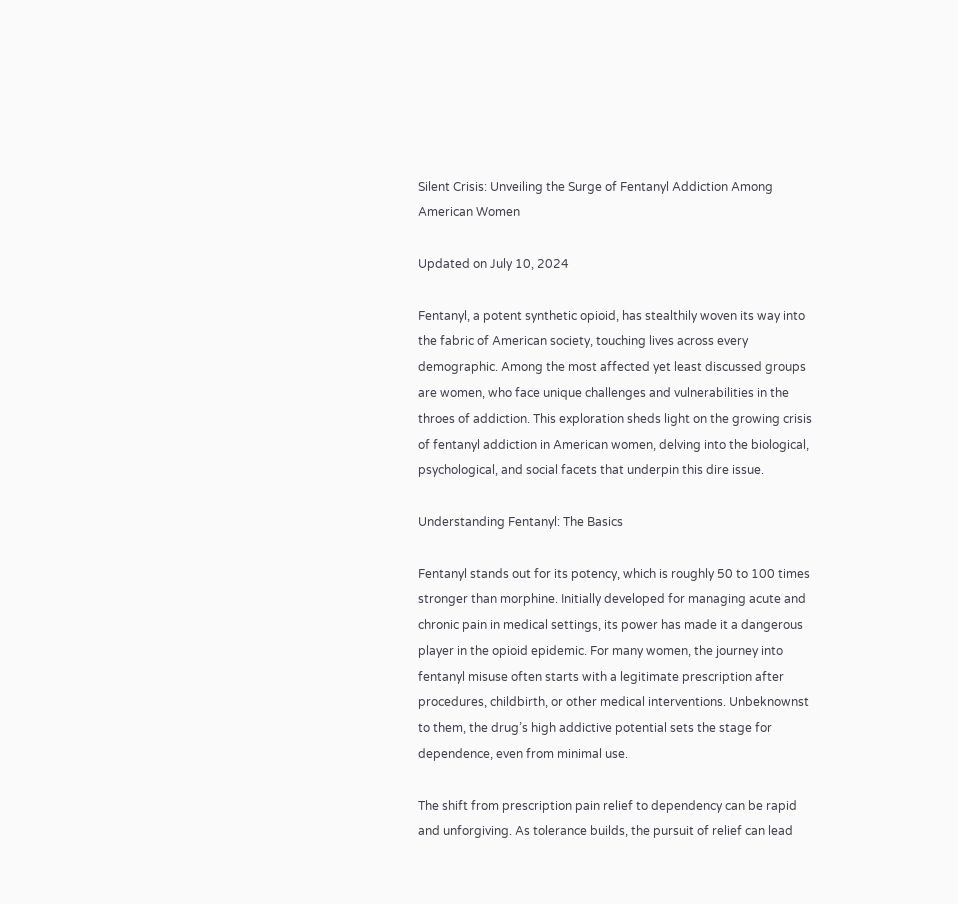Silent Crisis: Unveiling the Surge of Fentanyl Addiction Among American Women

Updated on July 10, 2024

Fentanyl, a potent synthetic opioid, has stealthily woven its way into the fabric of American society, touching lives across every demographic. Among the most affected yet least discussed groups are women, who face unique challenges and vulnerabilities in the throes of addiction. This exploration sheds light on the growing crisis of fentanyl addiction in American women, delving into the biological, psychological, and social facets that underpin this dire issue.

Understanding Fentanyl: The Basics

Fentanyl stands out for its potency, which is roughly 50 to 100 times stronger than morphine. Initially developed for managing acute and chronic pain in medical settings, its power has made it a dangerous player in the opioid epidemic. For many women, the journey into fentanyl misuse often starts with a legitimate prescription after procedures, childbirth, or other medical interventions. Unbeknownst to them, the drug’s high addictive potential sets the stage for dependence, even from minimal use.

The shift from prescription pain relief to dependency can be rapid and unforgiving. As tolerance builds, the pursuit of relief can lead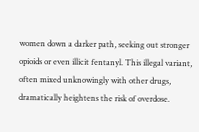women down a darker path, seeking out stronger opioids or even illicit fentanyl. This illegal variant, often mixed unknowingly with other drugs, dramatically heightens the risk of overdose.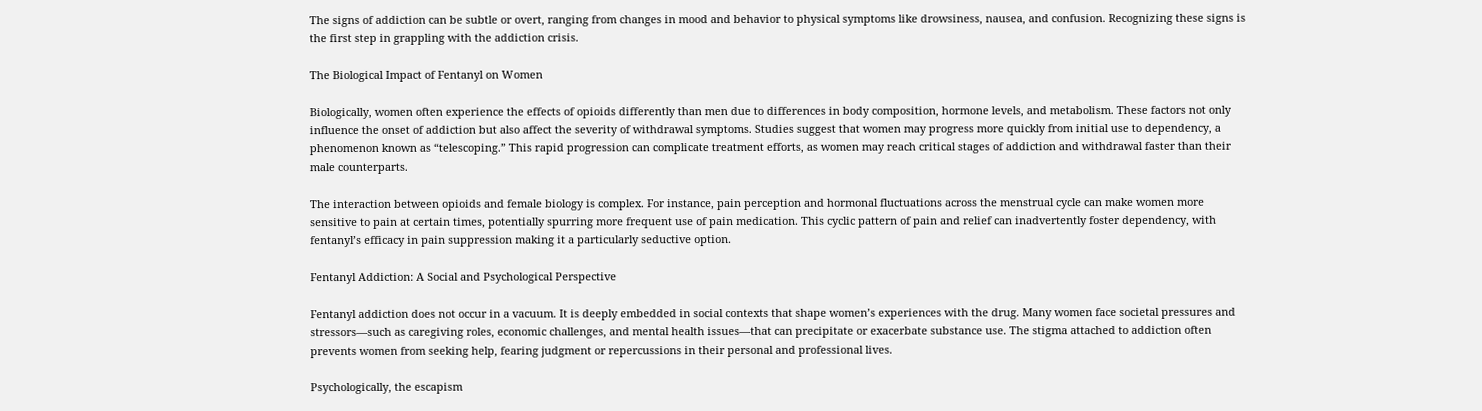The signs of addiction can be subtle or overt, ranging from changes in mood and behavior to physical symptoms like drowsiness, nausea, and confusion. Recognizing these signs is the first step in grappling with the addiction crisis.

The Biological Impact of Fentanyl on Women

Biologically, women often experience the effects of opioids differently than men due to differences in body composition, hormone levels, and metabolism. These factors not only influence the onset of addiction but also affect the severity of withdrawal symptoms. Studies suggest that women may progress more quickly from initial use to dependency, a phenomenon known as “telescoping.” This rapid progression can complicate treatment efforts, as women may reach critical stages of addiction and withdrawal faster than their male counterparts.

The interaction between opioids and female biology is complex. For instance, pain perception and hormonal fluctuations across the menstrual cycle can make women more sensitive to pain at certain times, potentially spurring more frequent use of pain medication. This cyclic pattern of pain and relief can inadvertently foster dependency, with fentanyl’s efficacy in pain suppression making it a particularly seductive option.

Fentanyl Addiction: A Social and Psychological Perspective

Fentanyl addiction does not occur in a vacuum. It is deeply embedded in social contexts that shape women’s experiences with the drug. Many women face societal pressures and stressors—such as caregiving roles, economic challenges, and mental health issues—that can precipitate or exacerbate substance use. The stigma attached to addiction often prevents women from seeking help, fearing judgment or repercussions in their personal and professional lives.

Psychologically, the escapism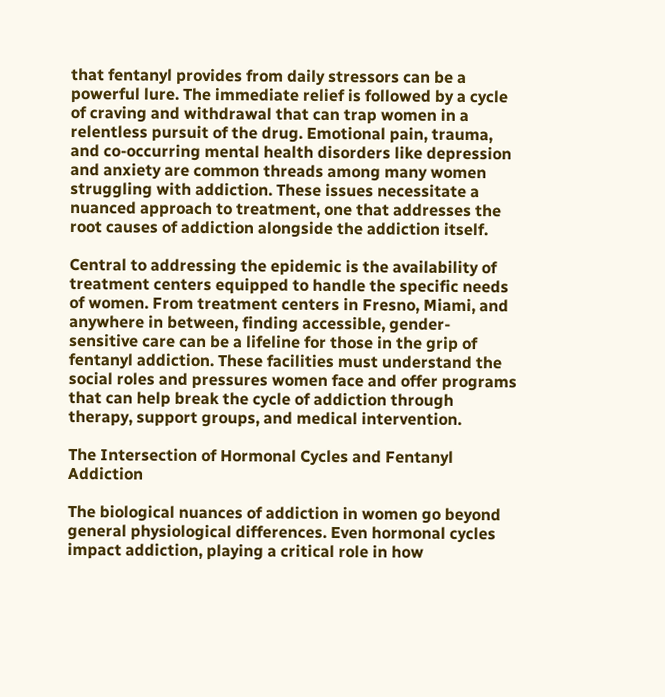that fentanyl provides from daily stressors can be a powerful lure. The immediate relief is followed by a cycle of craving and withdrawal that can trap women in a relentless pursuit of the drug. Emotional pain, trauma, and co-occurring mental health disorders like depression and anxiety are common threads among many women struggling with addiction. These issues necessitate a nuanced approach to treatment, one that addresses the root causes of addiction alongside the addiction itself.

Central to addressing the epidemic is the availability of treatment centers equipped to handle the specific needs of women. From treatment centers in Fresno, Miami, and anywhere in between, finding accessible, gender-sensitive care can be a lifeline for those in the grip of fentanyl addiction. These facilities must understand the social roles and pressures women face and offer programs that can help break the cycle of addiction through therapy, support groups, and medical intervention.

The Intersection of Hormonal Cycles and Fentanyl Addiction

The biological nuances of addiction in women go beyond general physiological differences. Even hormonal cycles impact addiction, playing a critical role in how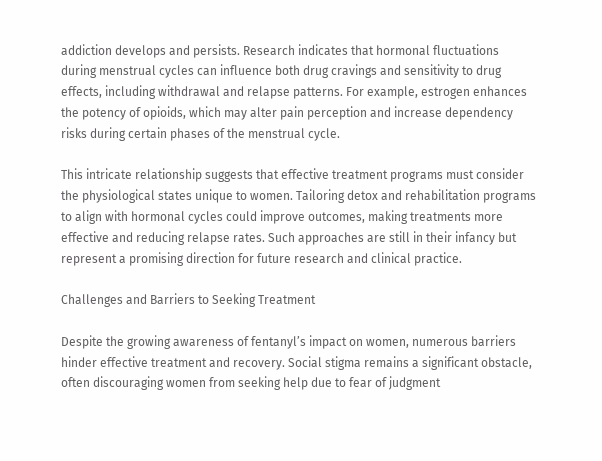addiction develops and persists. Research indicates that hormonal fluctuations during menstrual cycles can influence both drug cravings and sensitivity to drug effects, including withdrawal and relapse patterns. For example, estrogen enhances the potency of opioids, which may alter pain perception and increase dependency risks during certain phases of the menstrual cycle.

This intricate relationship suggests that effective treatment programs must consider the physiological states unique to women. Tailoring detox and rehabilitation programs to align with hormonal cycles could improve outcomes, making treatments more effective and reducing relapse rates. Such approaches are still in their infancy but represent a promising direction for future research and clinical practice.

Challenges and Barriers to Seeking Treatment

Despite the growing awareness of fentanyl’s impact on women, numerous barriers hinder effective treatment and recovery. Social stigma remains a significant obstacle, often discouraging women from seeking help due to fear of judgment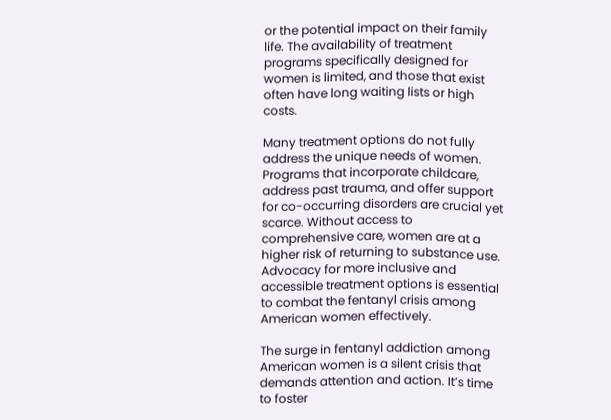or the potential impact on their family life. The availability of treatment programs specifically designed for women is limited, and those that exist often have long waiting lists or high costs.

Many treatment options do not fully address the unique needs of women. Programs that incorporate childcare, address past trauma, and offer support for co-occurring disorders are crucial yet scarce. Without access to comprehensive care, women are at a higher risk of returning to substance use. Advocacy for more inclusive and accessible treatment options is essential to combat the fentanyl crisis among American women effectively.

The surge in fentanyl addiction among American women is a silent crisis that demands attention and action. It’s time to foster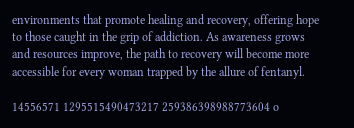environments that promote healing and recovery, offering hope to those caught in the grip of addiction. As awareness grows and resources improve, the path to recovery will become more accessible for every woman trapped by the allure of fentanyl.

14556571 1295515490473217 259386398988773604 o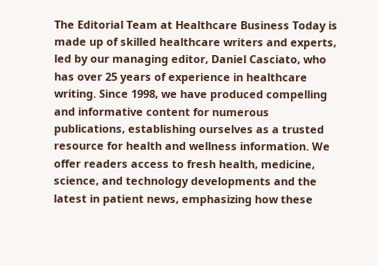The Editorial Team at Healthcare Business Today is made up of skilled healthcare writers and experts, led by our managing editor, Daniel Casciato, who has over 25 years of experience in healthcare writing. Since 1998, we have produced compelling and informative content for numerous publications, establishing ourselves as a trusted resource for health and wellness information. We offer readers access to fresh health, medicine, science, and technology developments and the latest in patient news, emphasizing how these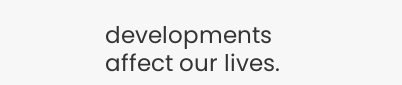developments affect our lives.